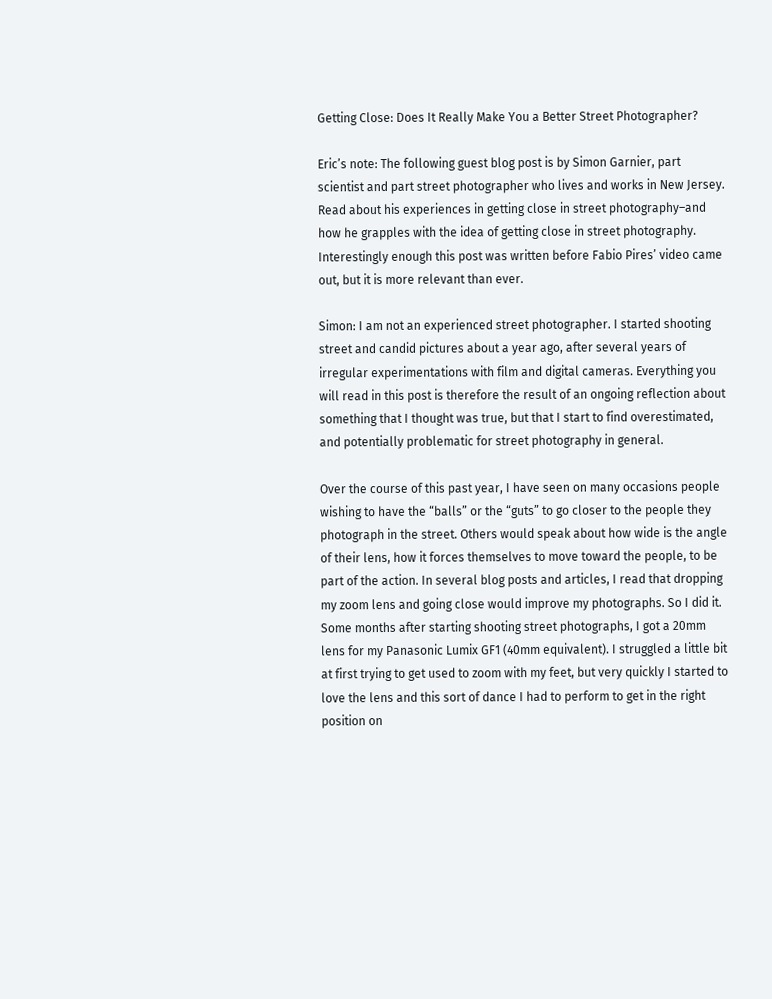Getting Close: Does It Really Make You a Better Street Photographer?

Eric’s note: The following guest blog post is by Simon Garnier, part scientist and part street photographer who lives and works in New Jersey. Read about his experiences in getting close in street photography–and how he grapples with the idea of getting close in street photography. Interestingly enough this post was written before Fabio Pires’ video came out, but it is more relevant than ever.

Simon: I am not an experienced street photographer. I started shooting street and candid pictures about a year ago, after several years of irregular experimentations with film and digital cameras. Everything you will read in this post is therefore the result of an ongoing reflection about something that I thought was true, but that I start to find overestimated, and potentially problematic for street photography in general.

Over the course of this past year, I have seen on many occasions people wishing to have the “balls” or the “guts” to go closer to the people they photograph in the street. Others would speak about how wide is the angle of their lens, how it forces themselves to move toward the people, to be part of the action. In several blog posts and articles, I read that dropping my zoom lens and going close would improve my photographs. So I did it. Some months after starting shooting street photographs, I got a 20mm lens for my Panasonic Lumix GF1 (40mm equivalent). I struggled a little bit at first trying to get used to zoom with my feet, but very quickly I started to love the lens and this sort of dance I had to perform to get in the right position on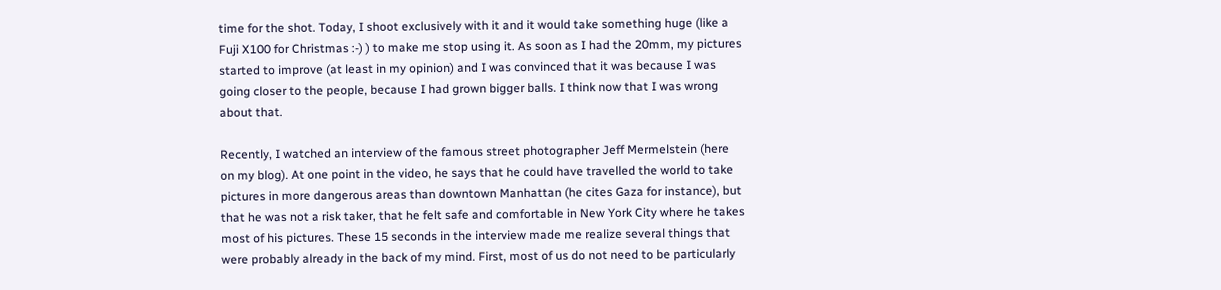time for the shot. Today, I shoot exclusively with it and it would take something huge (like a Fuji X100 for Christmas :-) ) to make me stop using it. As soon as I had the 20mm, my pictures started to improve (at least in my opinion) and I was convinced that it was because I was going closer to the people, because I had grown bigger balls. I think now that I was wrong about that.

Recently, I watched an interview of the famous street photographer Jeff Mermelstein (here on my blog). At one point in the video, he says that he could have travelled the world to take pictures in more dangerous areas than downtown Manhattan (he cites Gaza for instance), but that he was not a risk taker, that he felt safe and comfortable in New York City where he takes most of his pictures. These 15 seconds in the interview made me realize several things that were probably already in the back of my mind. First, most of us do not need to be particularly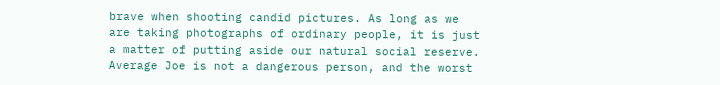brave when shooting candid pictures. As long as we are taking photographs of ordinary people, it is just a matter of putting aside our natural social reserve. Average Joe is not a dangerous person, and the worst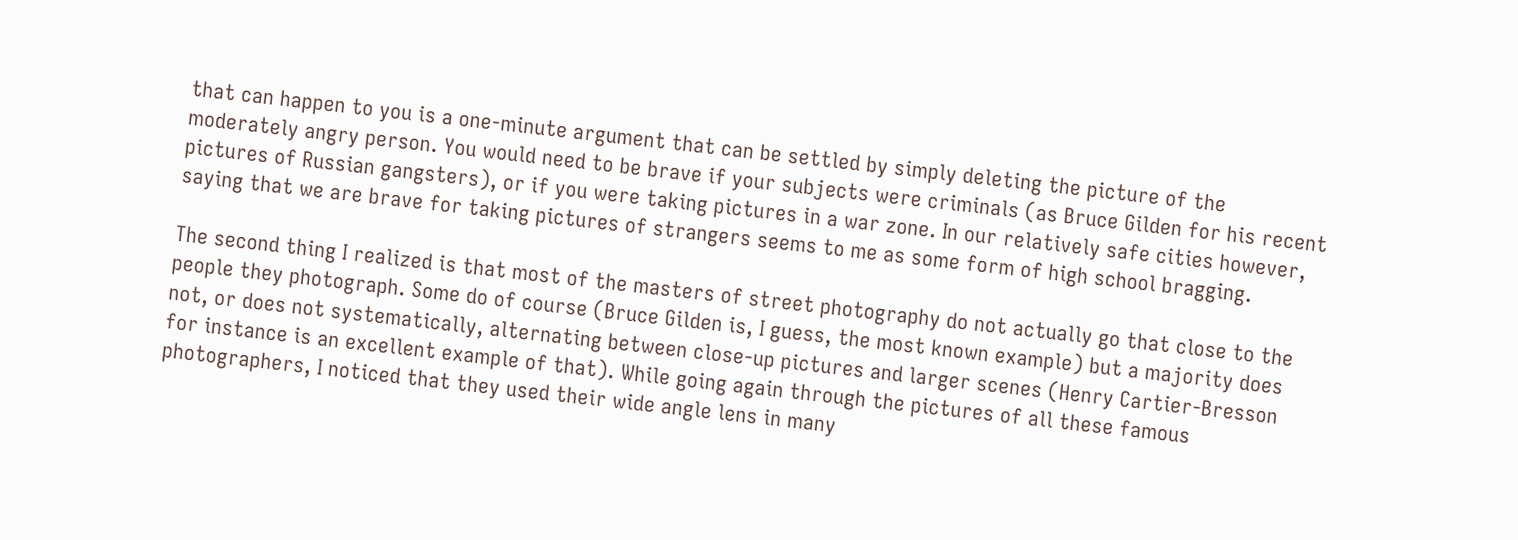that can happen to you is a one-minute argument that can be settled by simply deleting the picture of the moderately angry person. You would need to be brave if your subjects were criminals (as Bruce Gilden for his recent pictures of Russian gangsters), or if you were taking pictures in a war zone. In our relatively safe cities however, saying that we are brave for taking pictures of strangers seems to me as some form of high school bragging.

The second thing I realized is that most of the masters of street photography do not actually go that close to the people they photograph. Some do of course (Bruce Gilden is, I guess, the most known example) but a majority does not, or does not systematically, alternating between close-up pictures and larger scenes (Henry Cartier-Bresson for instance is an excellent example of that). While going again through the pictures of all these famous photographers, I noticed that they used their wide angle lens in many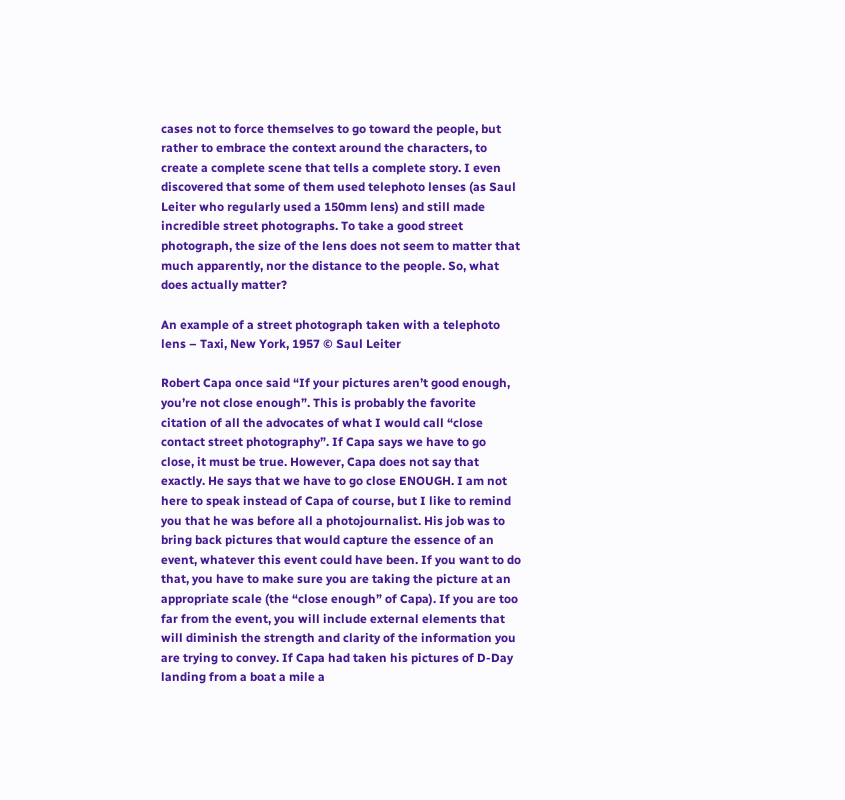cases not to force themselves to go toward the people, but rather to embrace the context around the characters, to create a complete scene that tells a complete story. I even discovered that some of them used telephoto lenses (as Saul Leiter who regularly used a 150mm lens) and still made incredible street photographs. To take a good street photograph, the size of the lens does not seem to matter that much apparently, nor the distance to the people. So, what does actually matter?

An example of a street photograph taken with a telephoto lens – Taxi, New York, 1957 © Saul Leiter

Robert Capa once said “If your pictures aren’t good enough, you’re not close enough”. This is probably the favorite citation of all the advocates of what I would call “close contact street photography”. If Capa says we have to go close, it must be true. However, Capa does not say that exactly. He says that we have to go close ENOUGH. I am not here to speak instead of Capa of course, but I like to remind you that he was before all a photojournalist. His job was to bring back pictures that would capture the essence of an event, whatever this event could have been. If you want to do that, you have to make sure you are taking the picture at an appropriate scale (the “close enough” of Capa). If you are too far from the event, you will include external elements that will diminish the strength and clarity of the information you are trying to convey. If Capa had taken his pictures of D-Day landing from a boat a mile a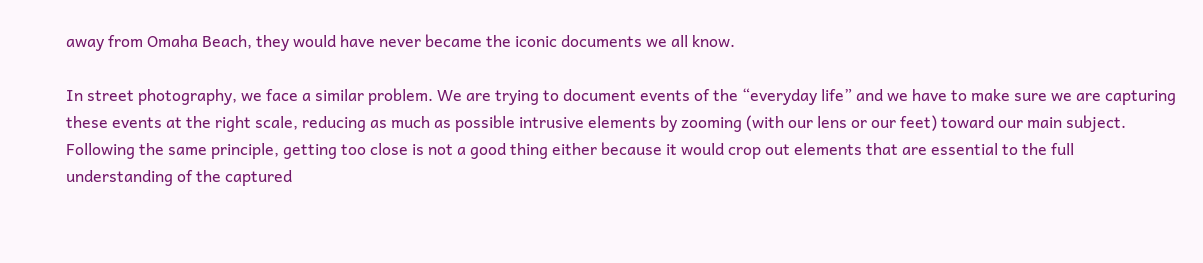away from Omaha Beach, they would have never became the iconic documents we all know.

In street photography, we face a similar problem. We are trying to document events of the “everyday life” and we have to make sure we are capturing these events at the right scale, reducing as much as possible intrusive elements by zooming (with our lens or our feet) toward our main subject. Following the same principle, getting too close is not a good thing either because it would crop out elements that are essential to the full understanding of the captured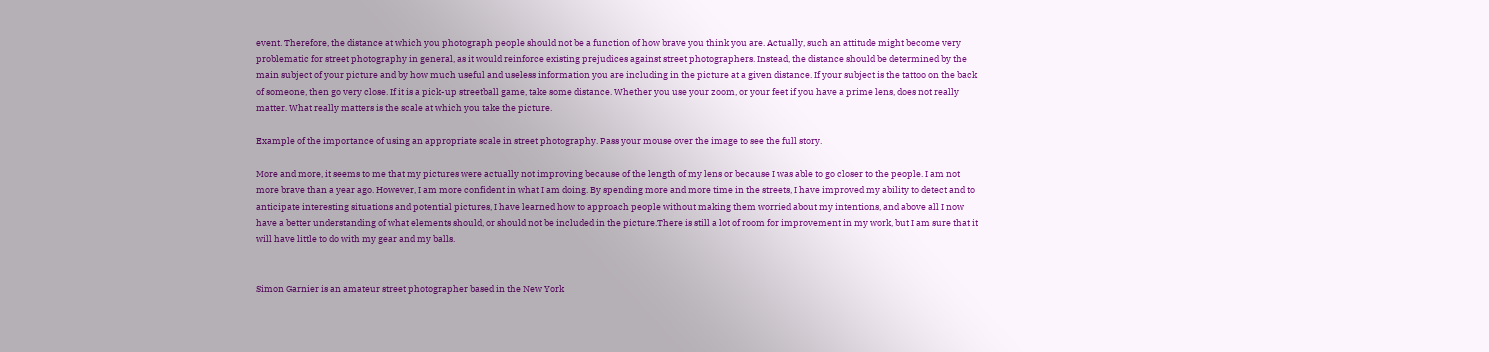event. Therefore, the distance at which you photograph people should not be a function of how brave you think you are. Actually, such an attitude might become very problematic for street photography in general, as it would reinforce existing prejudices against street photographers. Instead, the distance should be determined by the main subject of your picture and by how much useful and useless information you are including in the picture at a given distance. If your subject is the tattoo on the back of someone, then go very close. If it is a pick-up streetball game, take some distance. Whether you use your zoom, or your feet if you have a prime lens, does not really matter. What really matters is the scale at which you take the picture.

Example of the importance of using an appropriate scale in street photography. Pass your mouse over the image to see the full story.

More and more, it seems to me that my pictures were actually not improving because of the length of my lens or because I was able to go closer to the people. I am not more brave than a year ago. However, I am more confident in what I am doing. By spending more and more time in the streets, I have improved my ability to detect and to anticipate interesting situations and potential pictures, I have learned how to approach people without making them worried about my intentions, and above all I now have a better understanding of what elements should, or should not be included in the picture.There is still a lot of room for improvement in my work, but I am sure that it will have little to do with my gear and my balls.


Simon Garnier is an amateur street photographer based in the New York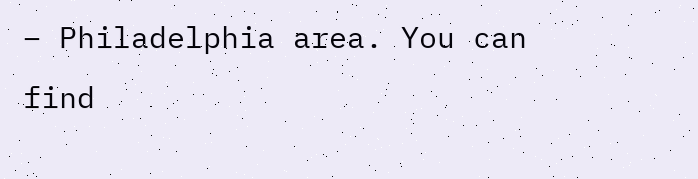– Philadelphia area. You can find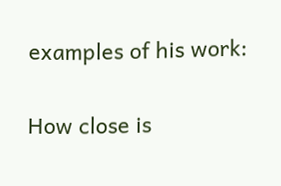examples of his work:

How close is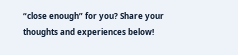“close enough” for you? Share your thoughts and experiences below!